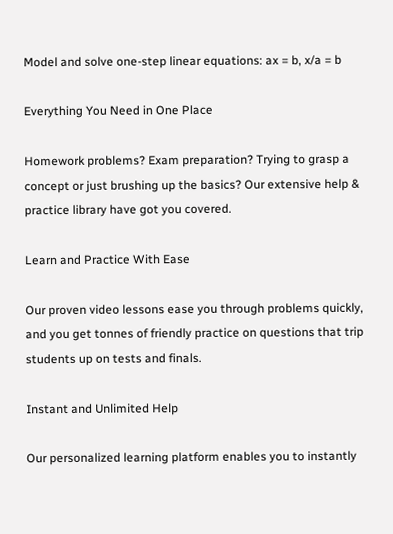Model and solve one-step linear equations: ax = b, x/a = b

Everything You Need in One Place

Homework problems? Exam preparation? Trying to grasp a concept or just brushing up the basics? Our extensive help & practice library have got you covered.

Learn and Practice With Ease

Our proven video lessons ease you through problems quickly, and you get tonnes of friendly practice on questions that trip students up on tests and finals.

Instant and Unlimited Help

Our personalized learning platform enables you to instantly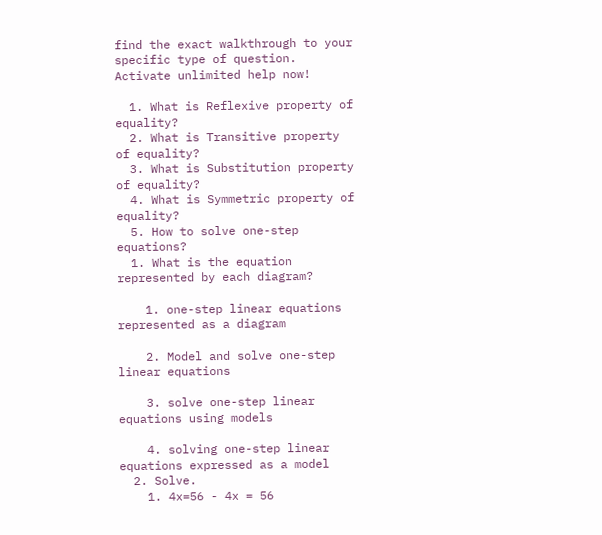find the exact walkthrough to your specific type of question. Activate unlimited help now!

  1. What is Reflexive property of equality?
  2. What is Transitive property of equality?
  3. What is Substitution property of equality?
  4. What is Symmetric property of equality?
  5. How to solve one-step equations?
  1. What is the equation represented by each diagram?

    1. one-step linear equations represented as a diagram

    2. Model and solve one-step linear equations

    3. solve one-step linear equations using models

    4. solving one-step linear equations expressed as a model
  2. Solve.
    1. 4x=56 - 4x = 56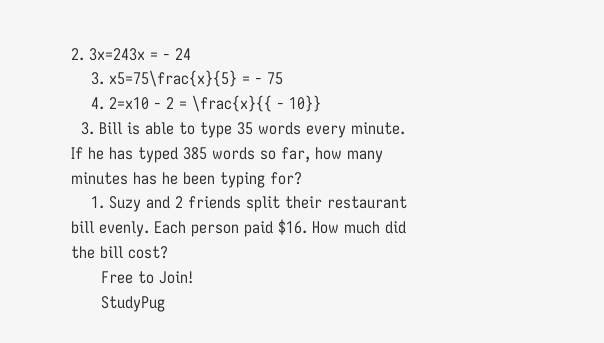2. 3x=243x = - 24
    3. x5=75\frac{x}{5} = - 75
    4. 2=x10 - 2 = \frac{x}{{ - 10}}
  3. Bill is able to type 35 words every minute. If he has typed 385 words so far, how many minutes has he been typing for?
    1. Suzy and 2 friends split their restaurant bill evenly. Each person paid $16. How much did the bill cost?
      Free to Join!
      StudyPug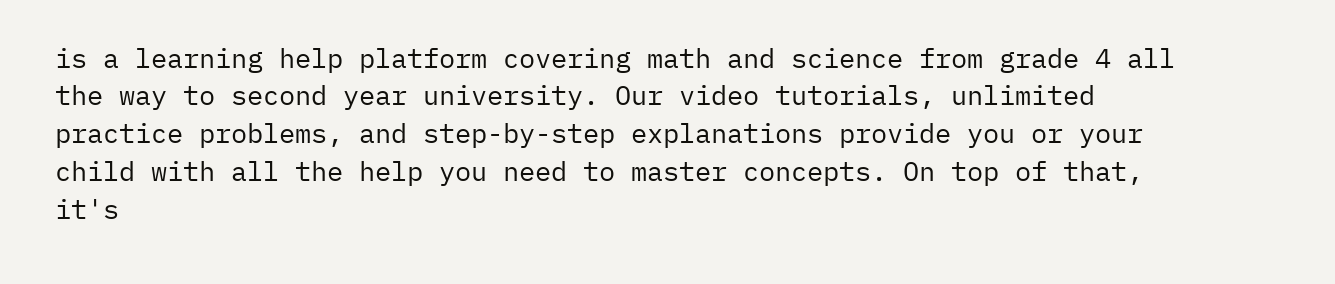is a learning help platform covering math and science from grade 4 all the way to second year university. Our video tutorials, unlimited practice problems, and step-by-step explanations provide you or your child with all the help you need to master concepts. On top of that, it's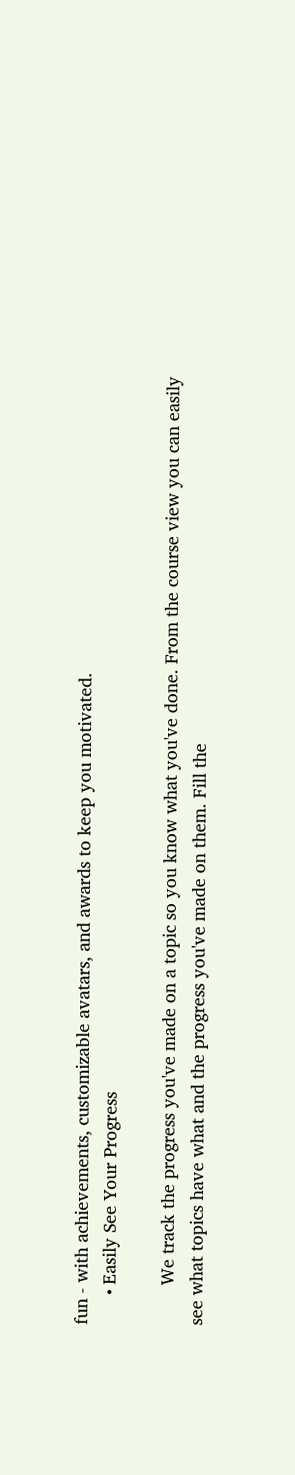fun - with achievements, customizable avatars, and awards to keep you motivated.
      • Easily See Your Progress

        We track the progress you've made on a topic so you know what you've done. From the course view you can easily see what topics have what and the progress you've made on them. Fill the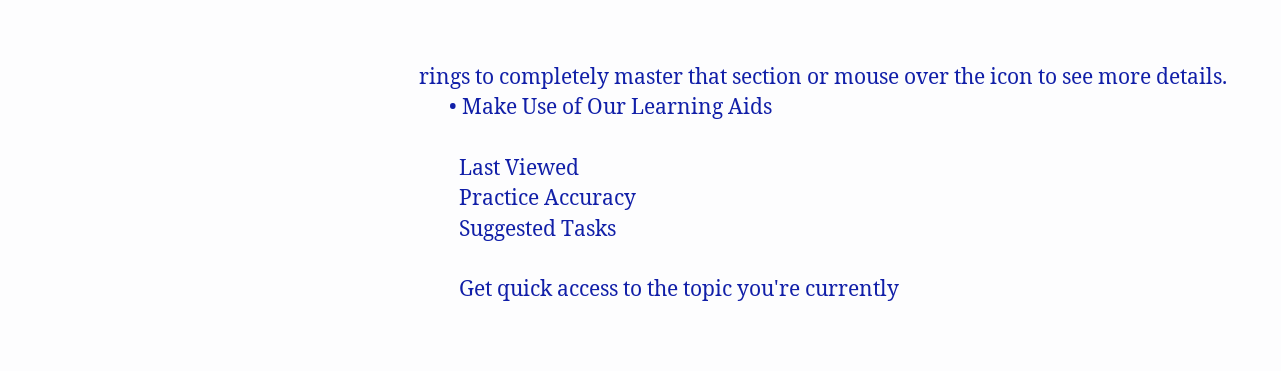rings to completely master that section or mouse over the icon to see more details.
      • Make Use of Our Learning Aids

        Last Viewed
        Practice Accuracy
        Suggested Tasks

        Get quick access to the topic you're currently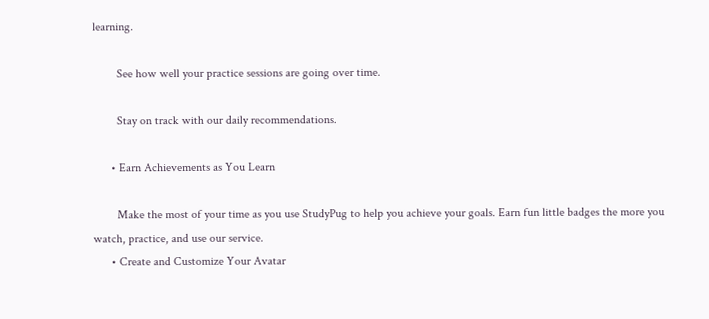learning.

        See how well your practice sessions are going over time.

        Stay on track with our daily recommendations.

      • Earn Achievements as You Learn

        Make the most of your time as you use StudyPug to help you achieve your goals. Earn fun little badges the more you watch, practice, and use our service.
      • Create and Customize Your Avatar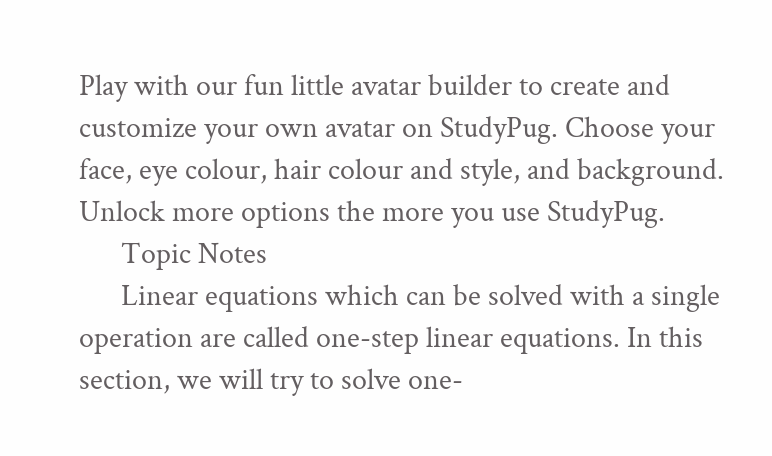Play with our fun little avatar builder to create and customize your own avatar on StudyPug. Choose your face, eye colour, hair colour and style, and background. Unlock more options the more you use StudyPug.
      Topic Notes
      Linear equations which can be solved with a single operation are called one-step linear equations. In this section, we will try to solve one-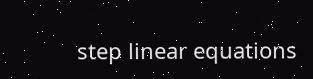step linear equations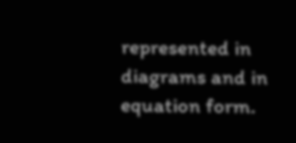represented in diagrams and in equation form.